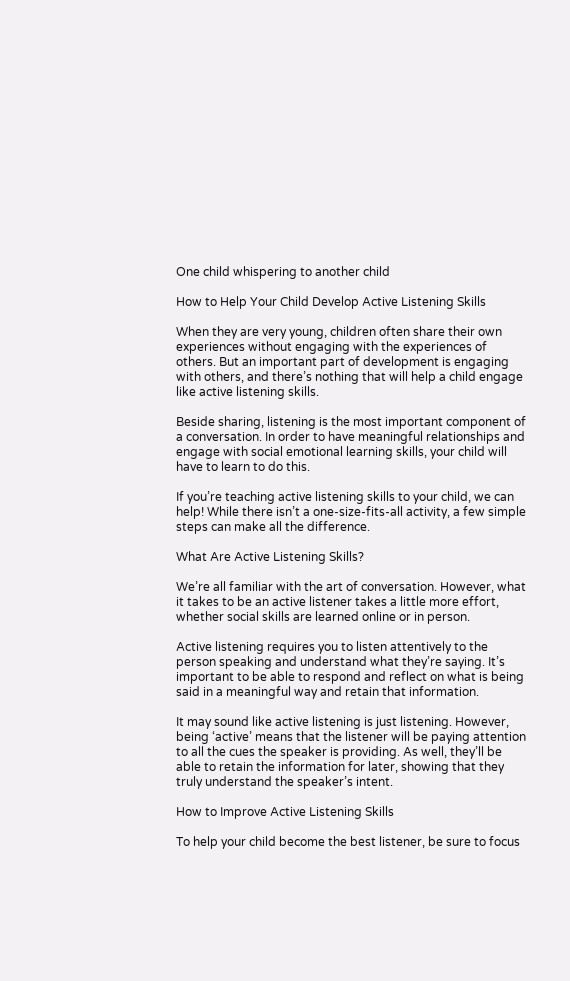One child whispering to another child

How to Help Your Child Develop Active Listening Skills

When they are very young, children often share their own experiences without engaging with the experiences of others. But an important part of development is engaging with others, and there’s nothing that will help a child engage like active listening skills.

Beside sharing, listening is the most important component of a conversation. In order to have meaningful relationships and engage with social emotional learning skills, your child will have to learn to do this.

If you’re teaching active listening skills to your child, we can help! While there isn’t a one-size-fits-all activity, a few simple steps can make all the difference.

What Are Active Listening Skills?

We’re all familiar with the art of conversation. However, what it takes to be an active listener takes a little more effort, whether social skills are learned online or in person.

Active listening requires you to listen attentively to the person speaking and understand what they’re saying. It’s important to be able to respond and reflect on what is being said in a meaningful way and retain that information.

It may sound like active listening is just listening. However, being ‘active’ means that the listener will be paying attention to all the cues the speaker is providing. As well, they’ll be able to retain the information for later, showing that they truly understand the speaker’s intent.

How to Improve Active Listening Skills

To help your child become the best listener, be sure to focus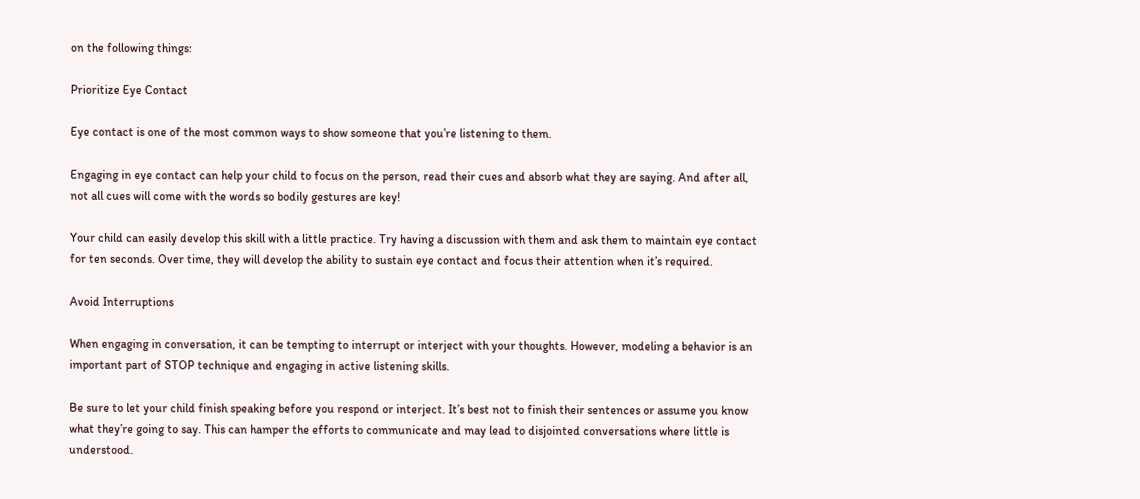on the following things:

Prioritize Eye Contact

Eye contact is one of the most common ways to show someone that you’re listening to them.

Engaging in eye contact can help your child to focus on the person, read their cues and absorb what they are saying. And after all, not all cues will come with the words so bodily gestures are key!

Your child can easily develop this skill with a little practice. Try having a discussion with them and ask them to maintain eye contact for ten seconds. Over time, they will develop the ability to sustain eye contact and focus their attention when it’s required.

Avoid Interruptions

When engaging in conversation, it can be tempting to interrupt or interject with your thoughts. However, modeling a behavior is an important part of STOP technique and engaging in active listening skills.

Be sure to let your child finish speaking before you respond or interject. It’s best not to finish their sentences or assume you know what they’re going to say. This can hamper the efforts to communicate and may lead to disjointed conversations where little is understood.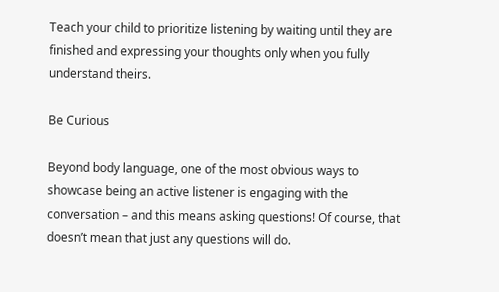Teach your child to prioritize listening by waiting until they are finished and expressing your thoughts only when you fully understand theirs.

Be Curious

Beyond body language, one of the most obvious ways to showcase being an active listener is engaging with the conversation – and this means asking questions! Of course, that doesn’t mean that just any questions will do.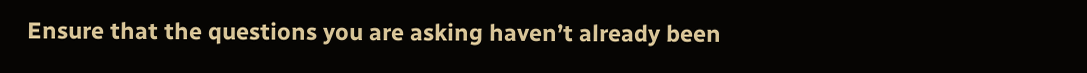Ensure that the questions you are asking haven’t already been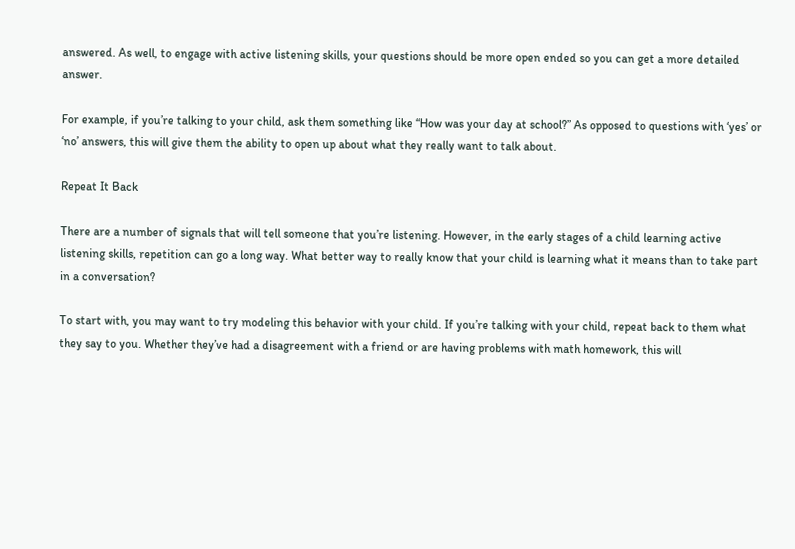answered. As well, to engage with active listening skills, your questions should be more open ended so you can get a more detailed answer.

For example, if you’re talking to your child, ask them something like “How was your day at school?” As opposed to questions with ‘yes’ or ‘no’ answers, this will give them the ability to open up about what they really want to talk about.

Repeat It Back

There are a number of signals that will tell someone that you’re listening. However, in the early stages of a child learning active listening skills, repetition can go a long way. What better way to really know that your child is learning what it means than to take part in a conversation?

To start with, you may want to try modeling this behavior with your child. If you’re talking with your child, repeat back to them what they say to you. Whether they’ve had a disagreement with a friend or are having problems with math homework, this will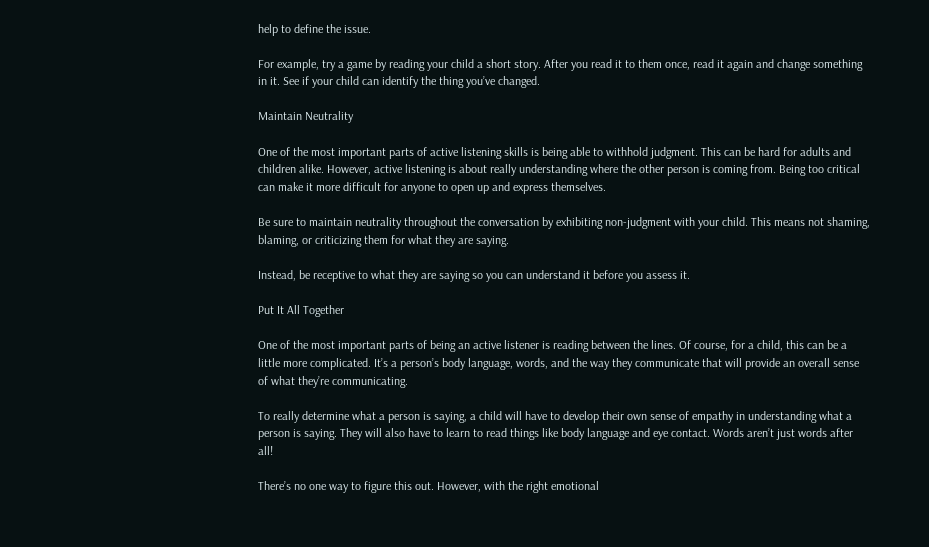help to define the issue.

For example, try a game by reading your child a short story. After you read it to them once, read it again and change something in it. See if your child can identify the thing you’ve changed.

Maintain Neutrality

One of the most important parts of active listening skills is being able to withhold judgment. This can be hard for adults and children alike. However, active listening is about really understanding where the other person is coming from. Being too critical can make it more difficult for anyone to open up and express themselves.

Be sure to maintain neutrality throughout the conversation by exhibiting non-judgment with your child. This means not shaming, blaming, or criticizing them for what they are saying.

Instead, be receptive to what they are saying so you can understand it before you assess it.

Put It All Together

One of the most important parts of being an active listener is reading between the lines. Of course, for a child, this can be a little more complicated. It’s a person’s body language, words, and the way they communicate that will provide an overall sense of what they’re communicating.

To really determine what a person is saying, a child will have to develop their own sense of empathy in understanding what a person is saying. They will also have to learn to read things like body language and eye contact. Words aren’t just words after all!

There’s no one way to figure this out. However, with the right emotional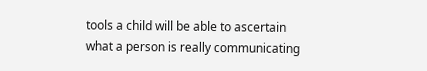tools a child will be able to ascertain what a person is really communicating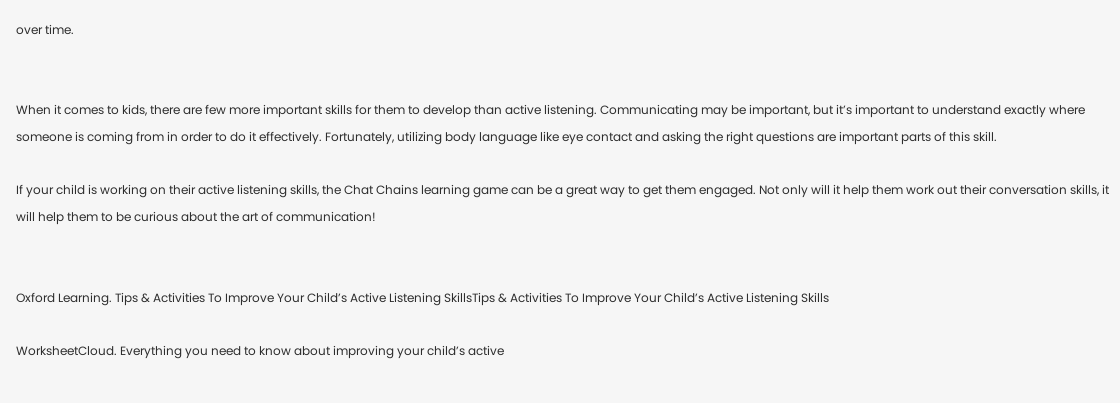over time.


When it comes to kids, there are few more important skills for them to develop than active listening. Communicating may be important, but it’s important to understand exactly where someone is coming from in order to do it effectively. Fortunately, utilizing body language like eye contact and asking the right questions are important parts of this skill.

If your child is working on their active listening skills, the Chat Chains learning game can be a great way to get them engaged. Not only will it help them work out their conversation skills, it will help them to be curious about the art of communication!


Oxford Learning. Tips & Activities To Improve Your Child’s Active Listening SkillsTips & Activities To Improve Your Child’s Active Listening Skills

WorksheetCloud. Everything you need to know about improving your child’s active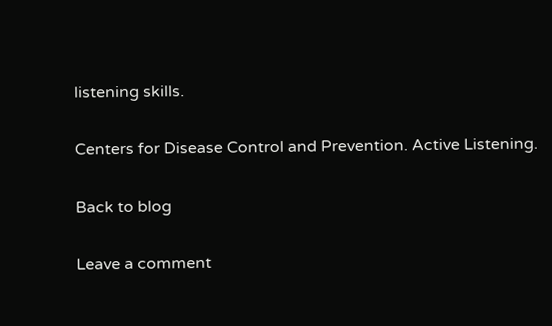listening skills.

Centers for Disease Control and Prevention. Active Listening.

Back to blog

Leave a comment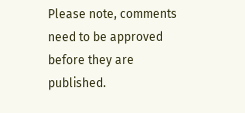Please note, comments need to be approved before they are published.